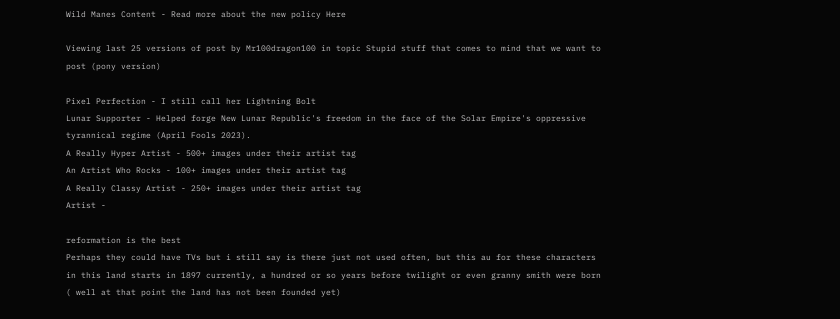Wild Manes Content - Read more about the new policy Here

Viewing last 25 versions of post by Mr100dragon100 in topic Stupid stuff that comes to mind that we want to post (pony version)

Pixel Perfection - I still call her Lightning Bolt
Lunar Supporter - Helped forge New Lunar Republic's freedom in the face of the Solar Empire's oppressive tyrannical regime (April Fools 2023).
A Really Hyper Artist - 500+ images under their artist tag
An Artist Who Rocks - 100+ images under their artist tag
A Really Classy Artist - 250+ images under their artist tag
Artist -

reformation is the best
Perhaps they could have TVs but i still say is there just not used often, but this au for these characters in this land starts in 1897 currently, a hundred or so years before twilight or even granny smith were born ( well at that point the land has not been founded yet)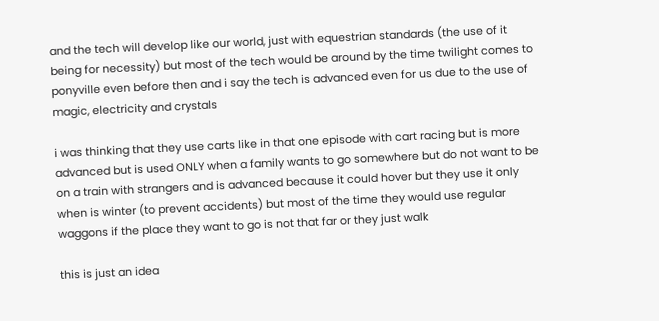and the tech will develop like our world, just with equestrian standards (the use of it being for necessity) but most of the tech would be around by the time twilight comes to ponyville even before then and i say the tech is advanced even for us due to the use of magic, electricity and crystals

i was thinking that they use carts like in that one episode with cart racing but is more advanced but is used ONLY when a family wants to go somewhere but do not want to be on a train with strangers and is advanced because it could hover but they use it only when is winter (to prevent accidents) but most of the time they would use regular waggons if the place they want to go is not that far or they just walk

this is just an idea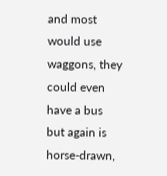and most would use waggons, they could even have a bus but again is horse-drawn,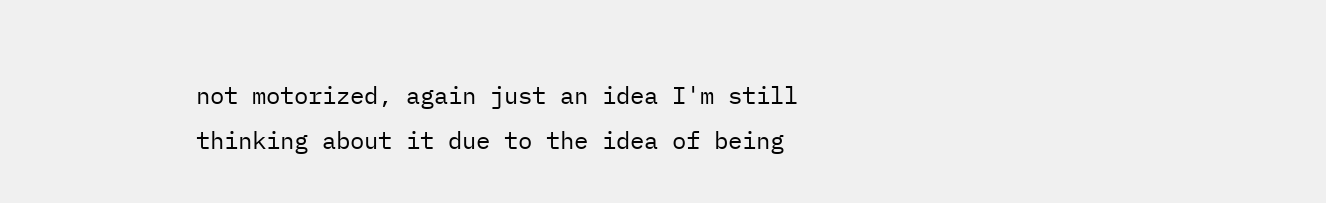not motorized, again just an idea I'm still thinking about it due to the idea of being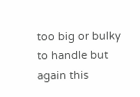too big or bulky to handle but again this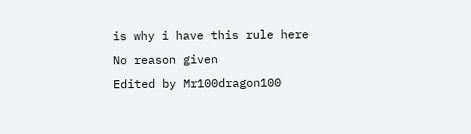is why i have this rule here
No reason given
Edited by Mr100dragon100